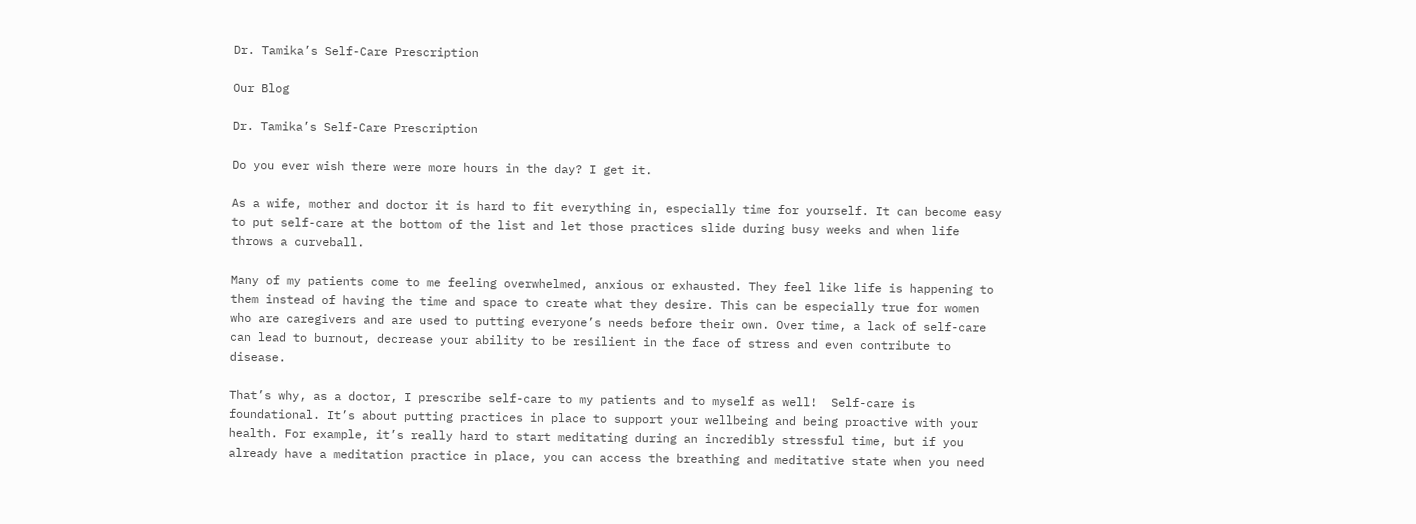Dr. Tamika’s Self-Care Prescription

Our Blog

Dr. Tamika’s Self-Care Prescription

Do you ever wish there were more hours in the day? I get it.

As a wife, mother and doctor it is hard to fit everything in, especially time for yourself. It can become easy to put self-care at the bottom of the list and let those practices slide during busy weeks and when life throws a curveball.

Many of my patients come to me feeling overwhelmed, anxious or exhausted. They feel like life is happening to them instead of having the time and space to create what they desire. This can be especially true for women who are caregivers and are used to putting everyone’s needs before their own. Over time, a lack of self-care can lead to burnout, decrease your ability to be resilient in the face of stress and even contribute to disease.

That’s why, as a doctor, I prescribe self-care to my patients and to myself as well!  Self-care is foundational. It’s about putting practices in place to support your wellbeing and being proactive with your health. For example, it’s really hard to start meditating during an incredibly stressful time, but if you already have a meditation practice in place, you can access the breathing and meditative state when you need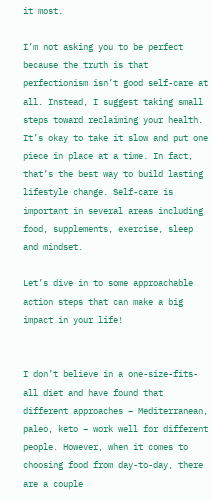it most.

I’m not asking you to be perfect because the truth is that perfectionism isn’t good self-care at all. Instead, I suggest taking small steps toward reclaiming your health. It’s okay to take it slow and put one piece in place at a time. In fact, that’s the best way to build lasting lifestyle change. Self-care is important in several areas including food, supplements, exercise, sleep and mindset.

Let’s dive in to some approachable action steps that can make a big impact in your life!


I don’t believe in a one-size-fits-all diet and have found that different approaches – Mediterranean, paleo, keto – work well for different people. However, when it comes to choosing food from day-to-day, there are a couple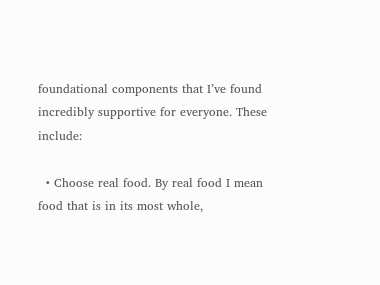foundational components that I’ve found incredibly supportive for everyone. These include:

  • Choose real food. By real food I mean food that is in its most whole,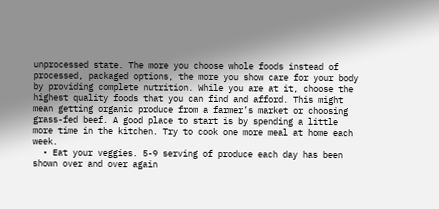unprocessed state. The more you choose whole foods instead of processed, packaged options, the more you show care for your body by providing complete nutrition. While you are at it, choose the highest quality foods that you can find and afford. This might mean getting organic produce from a farmer’s market or choosing grass-fed beef. A good place to start is by spending a little more time in the kitchen. Try to cook one more meal at home each week.
  • Eat your veggies. 5-9 serving of produce each day has been shown over and over again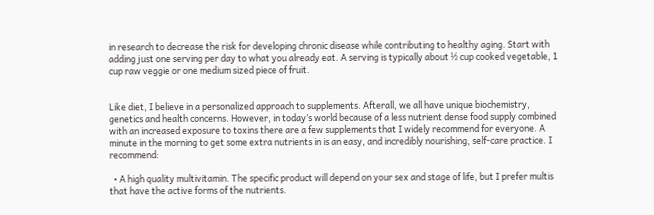in research to decrease the risk for developing chronic disease while contributing to healthy aging. Start with adding just one serving per day to what you already eat. A serving is typically about ½ cup cooked vegetable, 1 cup raw veggie or one medium sized piece of fruit.


Like diet, I believe in a personalized approach to supplements. Afterall, we all have unique biochemistry, genetics and health concerns. However, in today’s world because of a less nutrient dense food supply combined with an increased exposure to toxins there are a few supplements that I widely recommend for everyone. A minute in the morning to get some extra nutrients in is an easy, and incredibly nourishing, self-care practice. I recommend:

  • A high quality multivitamin. The specific product will depend on your sex and stage of life, but I prefer multis that have the active forms of the nutrients.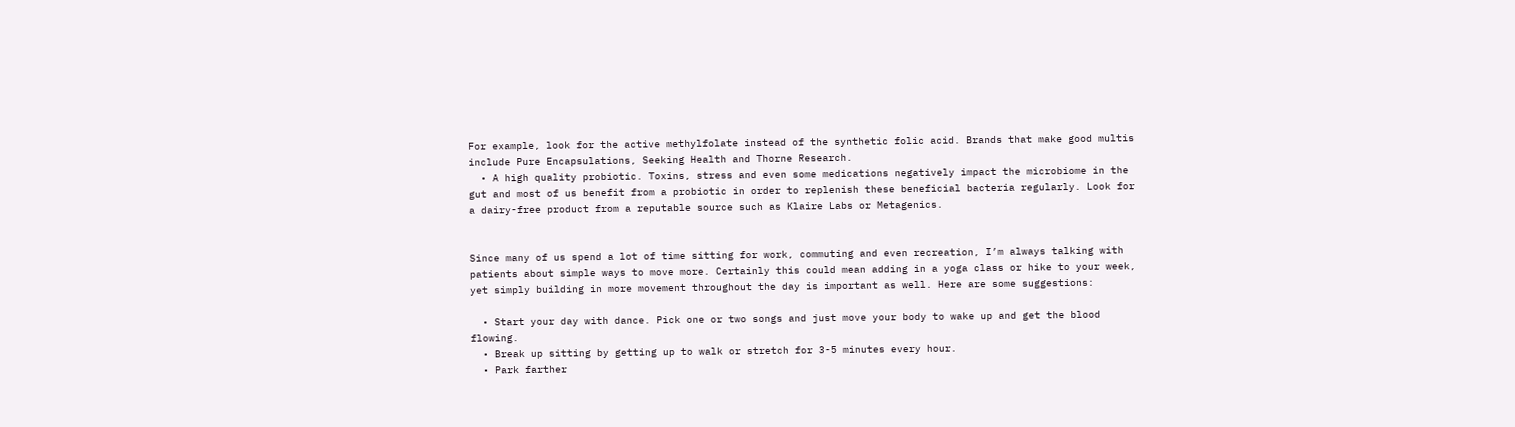For example, look for the active methylfolate instead of the synthetic folic acid. Brands that make good multis include Pure Encapsulations, Seeking Health and Thorne Research.
  • A high quality probiotic. Toxins, stress and even some medications negatively impact the microbiome in the gut and most of us benefit from a probiotic in order to replenish these beneficial bacteria regularly. Look for a dairy-free product from a reputable source such as Klaire Labs or Metagenics.


Since many of us spend a lot of time sitting for work, commuting and even recreation, I’m always talking with patients about simple ways to move more. Certainly this could mean adding in a yoga class or hike to your week, yet simply building in more movement throughout the day is important as well. Here are some suggestions:

  • Start your day with dance. Pick one or two songs and just move your body to wake up and get the blood flowing.
  • Break up sitting by getting up to walk or stretch for 3-5 minutes every hour.
  • Park farther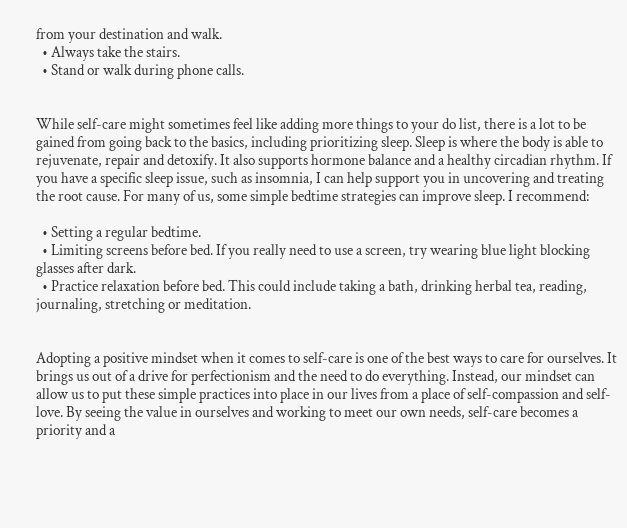from your destination and walk.
  • Always take the stairs.
  • Stand or walk during phone calls.


While self-care might sometimes feel like adding more things to your do list, there is a lot to be gained from going back to the basics, including prioritizing sleep. Sleep is where the body is able to rejuvenate, repair and detoxify. It also supports hormone balance and a healthy circadian rhythm. If you have a specific sleep issue, such as insomnia, I can help support you in uncovering and treating the root cause. For many of us, some simple bedtime strategies can improve sleep. I recommend:

  • Setting a regular bedtime.
  • Limiting screens before bed. If you really need to use a screen, try wearing blue light blocking glasses after dark.
  • Practice relaxation before bed. This could include taking a bath, drinking herbal tea, reading, journaling, stretching or meditation.


Adopting a positive mindset when it comes to self-care is one of the best ways to care for ourselves. It brings us out of a drive for perfectionism and the need to do everything. Instead, our mindset can allow us to put these simple practices into place in our lives from a place of self-compassion and self-love. By seeing the value in ourselves and working to meet our own needs, self-care becomes a priority and a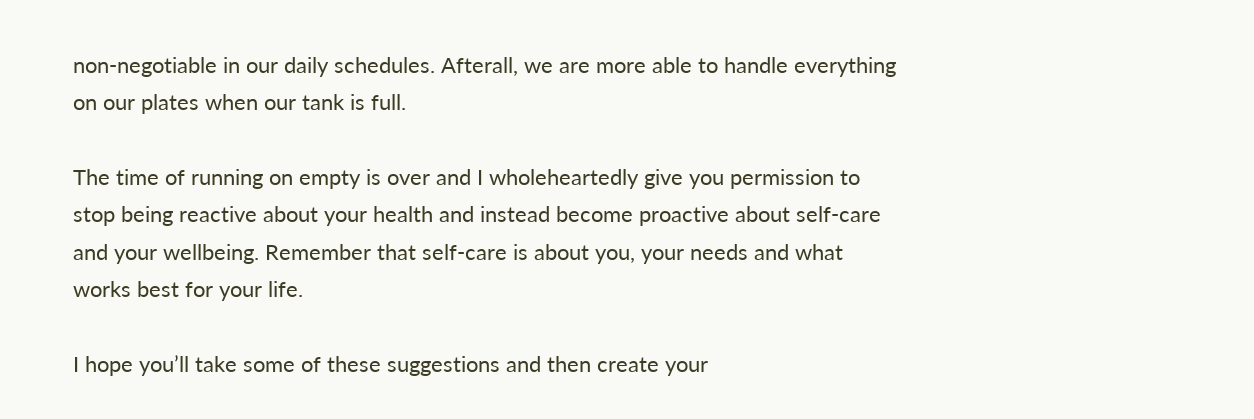non-negotiable in our daily schedules. Afterall, we are more able to handle everything on our plates when our tank is full.

The time of running on empty is over and I wholeheartedly give you permission to stop being reactive about your health and instead become proactive about self-care and your wellbeing. Remember that self-care is about you, your needs and what works best for your life.

I hope you’ll take some of these suggestions and then create your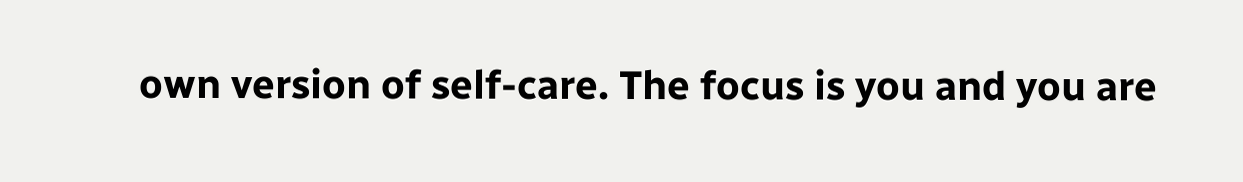own version of self-care. The focus is you and you are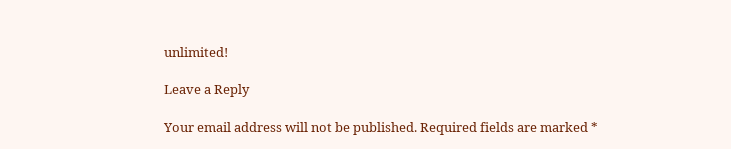unlimited!

Leave a Reply

Your email address will not be published. Required fields are marked *